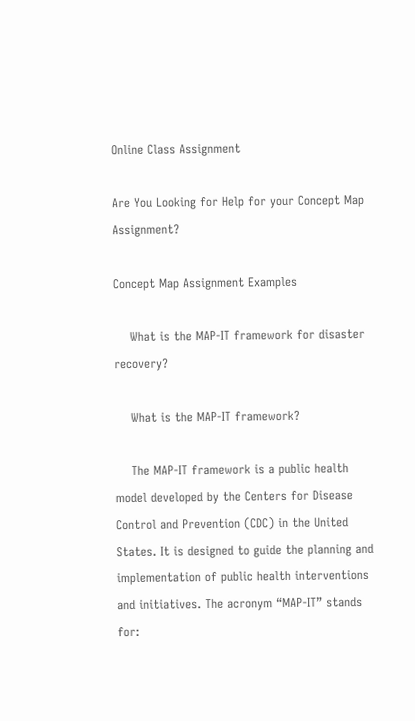Online Class Assignment

Are You Looking for Help for your Concept Map Assignment?

Concept Map Assignment Examples

    What is the MAP-IT framework for disaster recovery?

    What is the MAP-IT framework?

    The MAP-IT framework is a public health model developed by the Centers for Disease Control and Prevention (CDC) in the United States. It is designed to guide the planning and implementation of public health interventions and initiatives. The acronym “MAP-IT” stands for: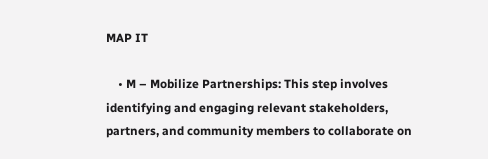MAP IT

    • M – Mobilize Partnerships: This step involves identifying and engaging relevant stakeholders, partners, and community members to collaborate on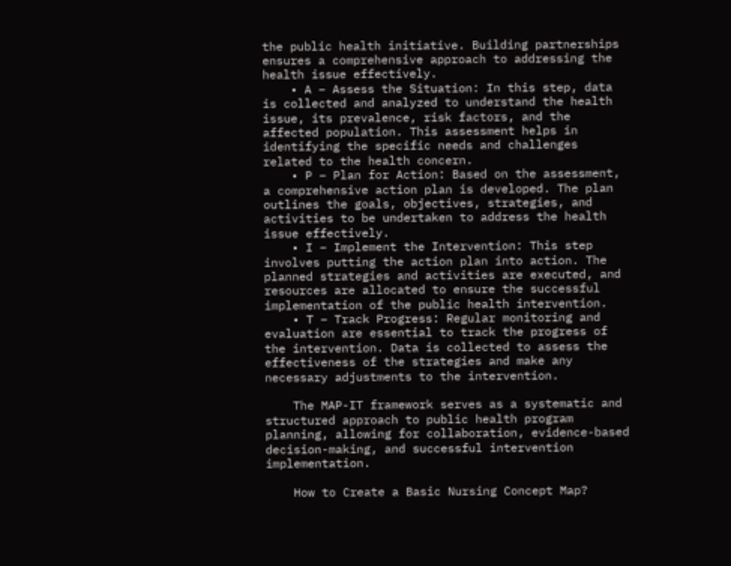the public health initiative. Building partnerships ensures a comprehensive approach to addressing the health issue effectively.
    • A – Assess the Situation: In this step, data is collected and analyzed to understand the health issue, its prevalence, risk factors, and the affected population. This assessment helps in identifying the specific needs and challenges related to the health concern.
    • P – Plan for Action: Based on the assessment, a comprehensive action plan is developed. The plan outlines the goals, objectives, strategies, and activities to be undertaken to address the health issue effectively.
    • I – Implement the Intervention: This step involves putting the action plan into action. The planned strategies and activities are executed, and resources are allocated to ensure the successful implementation of the public health intervention.
    • T – Track Progress: Regular monitoring and evaluation are essential to track the progress of the intervention. Data is collected to assess the effectiveness of the strategies and make any necessary adjustments to the intervention.

    The MAP-IT framework serves as a systematic and structured approach to public health program planning, allowing for collaboration, evidence-based decision-making, and successful intervention implementation.

    How to Create a Basic Nursing Concept Map?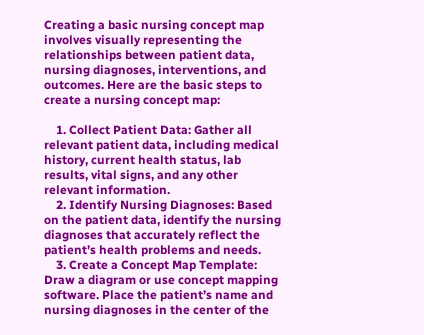Creating a basic nursing concept map involves visually representing the relationships between patient data, nursing diagnoses, interventions, and outcomes. Here are the basic steps to create a nursing concept map:

    1. Collect Patient Data: Gather all relevant patient data, including medical history, current health status, lab results, vital signs, and any other relevant information.
    2. Identify Nursing Diagnoses: Based on the patient data, identify the nursing diagnoses that accurately reflect the patient’s health problems and needs.
    3. Create a Concept Map Template: Draw a diagram or use concept mapping software. Place the patient’s name and nursing diagnoses in the center of the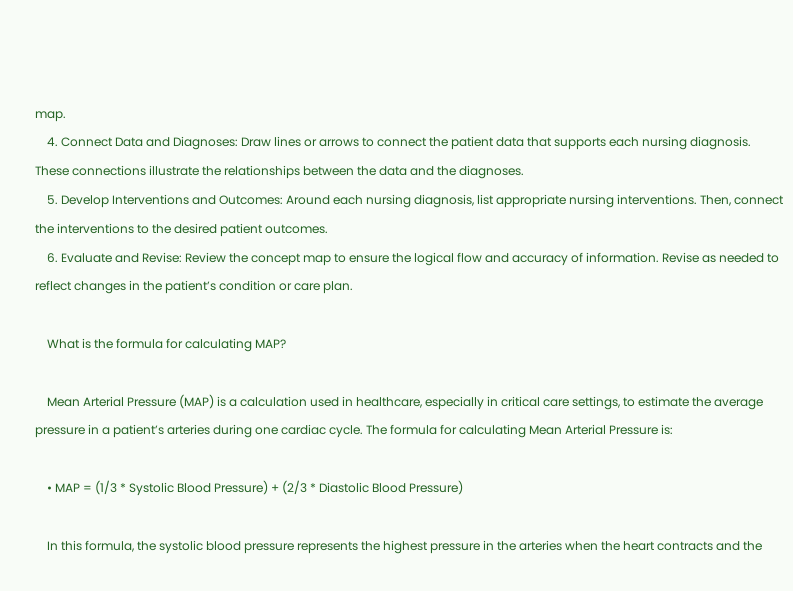map.
    4. Connect Data and Diagnoses: Draw lines or arrows to connect the patient data that supports each nursing diagnosis. These connections illustrate the relationships between the data and the diagnoses.
    5. Develop Interventions and Outcomes: Around each nursing diagnosis, list appropriate nursing interventions. Then, connect the interventions to the desired patient outcomes.
    6. Evaluate and Revise: Review the concept map to ensure the logical flow and accuracy of information. Revise as needed to reflect changes in the patient’s condition or care plan.

    What is the formula for calculating MAP?

    Mean Arterial Pressure (MAP) is a calculation used in healthcare, especially in critical care settings, to estimate the average pressure in a patient’s arteries during one cardiac cycle. The formula for calculating Mean Arterial Pressure is:

    • MAP = (1/3 * Systolic Blood Pressure) + (2/3 * Diastolic Blood Pressure)

    In this formula, the systolic blood pressure represents the highest pressure in the arteries when the heart contracts and the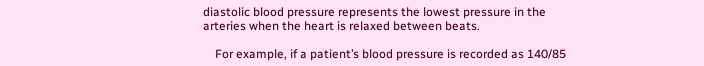diastolic blood pressure represents the lowest pressure in the arteries when the heart is relaxed between beats.

    For example, if a patient’s blood pressure is recorded as 140/85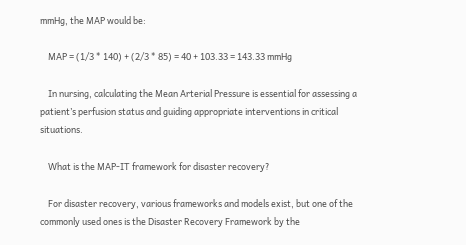mmHg, the MAP would be:

    MAP = (1/3 * 140) + (2/3 * 85) = 40 + 103.33 = 143.33 mmHg

    In nursing, calculating the Mean Arterial Pressure is essential for assessing a patient’s perfusion status and guiding appropriate interventions in critical situations.

    What is the MAP-IT framework for disaster recovery?

    For disaster recovery, various frameworks and models exist, but one of the commonly used ones is the Disaster Recovery Framework by the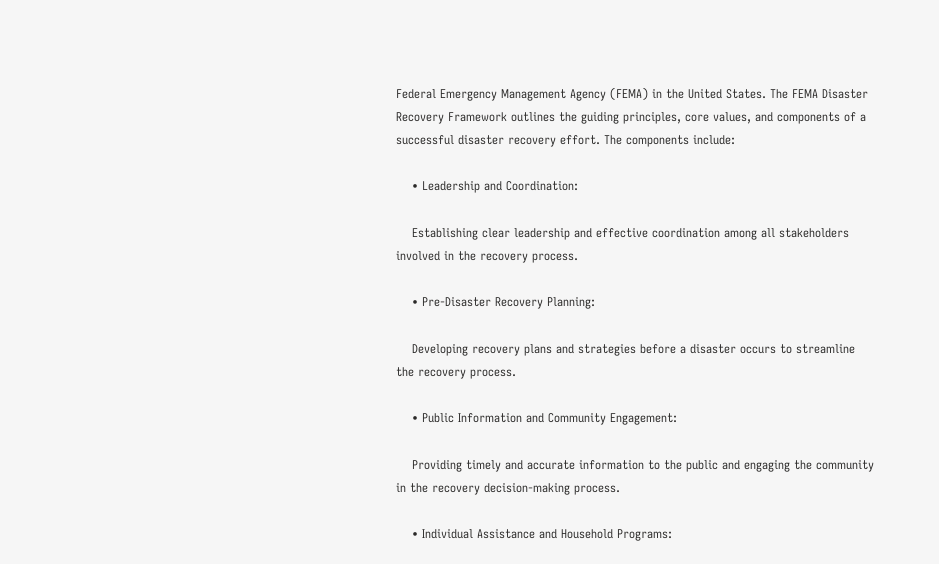Federal Emergency Management Agency (FEMA) in the United States. The FEMA Disaster Recovery Framework outlines the guiding principles, core values, and components of a successful disaster recovery effort. The components include:

    • Leadership and Coordination:

    Establishing clear leadership and effective coordination among all stakeholders involved in the recovery process.

    • Pre-Disaster Recovery Planning:

    Developing recovery plans and strategies before a disaster occurs to streamline the recovery process.

    • Public Information and Community Engagement:

    Providing timely and accurate information to the public and engaging the community in the recovery decision-making process.

    • Individual Assistance and Household Programs: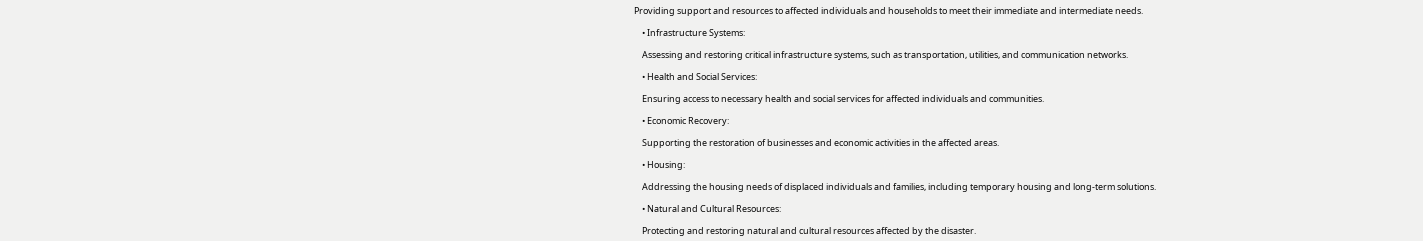Providing support and resources to affected individuals and households to meet their immediate and intermediate needs.

    • Infrastructure Systems:

    Assessing and restoring critical infrastructure systems, such as transportation, utilities, and communication networks.

    • Health and Social Services:

    Ensuring access to necessary health and social services for affected individuals and communities.

    • Economic Recovery:

    Supporting the restoration of businesses and economic activities in the affected areas.

    • Housing:

    Addressing the housing needs of displaced individuals and families, including temporary housing and long-term solutions.

    • Natural and Cultural Resources:

    Protecting and restoring natural and cultural resources affected by the disaster.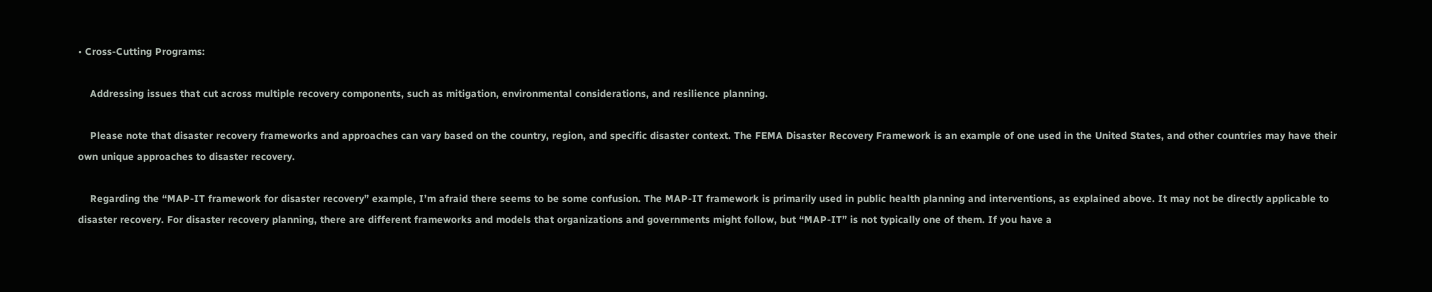• Cross-Cutting Programs:

    Addressing issues that cut across multiple recovery components, such as mitigation, environmental considerations, and resilience planning.

    Please note that disaster recovery frameworks and approaches can vary based on the country, region, and specific disaster context. The FEMA Disaster Recovery Framework is an example of one used in the United States, and other countries may have their own unique approaches to disaster recovery.

    Regarding the “MAP-IT framework for disaster recovery” example, I’m afraid there seems to be some confusion. The MAP-IT framework is primarily used in public health planning and interventions, as explained above. It may not be directly applicable to disaster recovery. For disaster recovery planning, there are different frameworks and models that organizations and governments might follow, but “MAP-IT” is not typically one of them. If you have a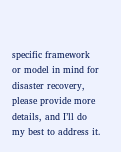specific framework or model in mind for disaster recovery, please provide more details, and I’ll do my best to address it.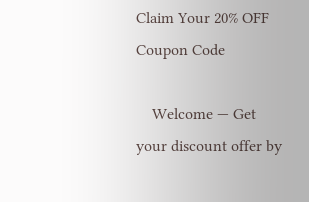Claim Your 20% OFF Coupon Code

    Welcome — Get your discount offer by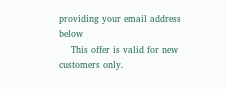providing your email address below
    This offer is valid for new customers only.